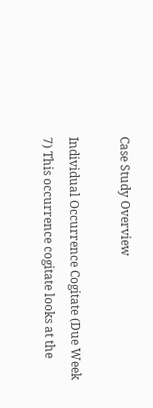Case Study Overview

Individual Occurrence Cogitate (Due Week 7) This occurrence cogitate looks at the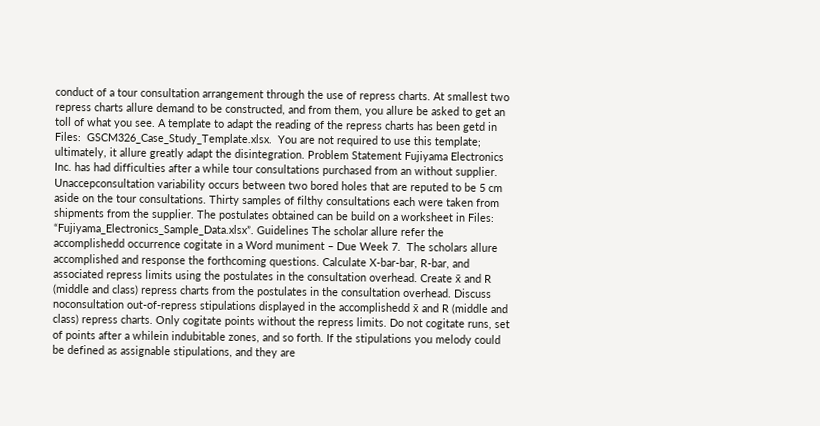conduct of a tour consultation arrangement through the use of repress charts. At smallest two repress charts allure demand to be constructed, and from them, you allure be asked to get an toll of what you see. A template to adapt the reading of the repress charts has been getd in Files:  GSCM326_Case_Study_Template.xlsx.  You are not required to use this template; ultimately, it allure greatly adapt the disintegration. Problem Statement Fujiyama Electronics Inc. has had difficulties after a while tour consultations purchased from an without supplier. Unaccepconsultation variability occurs between two bored holes that are reputed to be 5 cm aside on the tour consultations. Thirty samples of filthy consultations each were taken from shipments from the supplier. The postulates obtained can be build on a worksheet in Files: “Fujiyama_Electronics_Sample_Data.xlsx”. Guidelines The scholar allure refer the accomplishedd occurrence cogitate in a Word muniment – Due Week 7.  The scholars allure accomplished and response the forthcoming questions. Calculate X-bar-bar, R-bar, and associated repress limits using the postulates in the consultation overhead. Create x̄ and R (middle and class) repress charts from the postulates in the consultation overhead. Discuss noconsultation out-of-repress stipulations displayed in the accomplishedd x̄ and R (middle and class) repress charts. Only cogitate points without the repress limits. Do not cogitate runs, set of points after a whilein indubitable zones, and so forth. If the stipulations you melody could be defined as assignable stipulations, and they are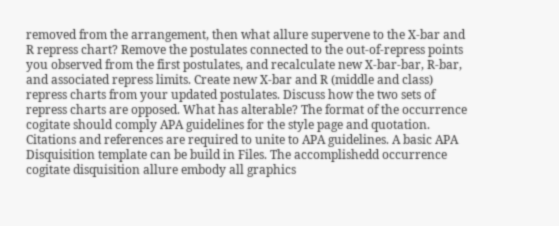removed from the arrangement, then what allure supervene to the X-bar and R repress chart? Remove the postulates connected to the out-of-repress points you observed from the first postulates, and recalculate new X-bar-bar, R-bar, and associated repress limits. Create new X-bar and R (middle and class) repress charts from your updated postulates. Discuss how the two sets of repress charts are opposed. What has alterable? The format of the occurrence cogitate should comply APA guidelines for the style page and quotation. Citations and references are required to unite to APA guidelines. A basic APA Disquisition template can be build in Files. The accomplishedd occurrence cogitate disquisition allure embody all graphics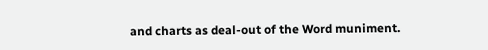and charts as deal-out of the Word muniment.